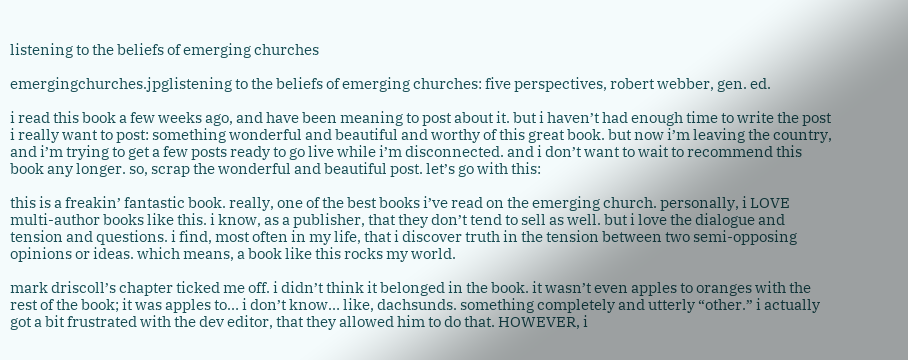listening to the beliefs of emerging churches

emergingchurches.jpglistening to the beliefs of emerging churches: five perspectives, robert webber, gen. ed.

i read this book a few weeks ago, and have been meaning to post about it. but i haven’t had enough time to write the post i really want to post: something wonderful and beautiful and worthy of this great book. but now i’m leaving the country, and i’m trying to get a few posts ready to go live while i’m disconnected. and i don’t want to wait to recommend this book any longer. so, scrap the wonderful and beautiful post. let’s go with this:

this is a freakin’ fantastic book. really, one of the best books i’ve read on the emerging church. personally, i LOVE multi-author books like this. i know, as a publisher, that they don’t tend to sell as well. but i love the dialogue and tension and questions. i find, most often in my life, that i discover truth in the tension between two semi-opposing opinions or ideas. which means, a book like this rocks my world.

mark driscoll’s chapter ticked me off. i didn’t think it belonged in the book. it wasn’t even apples to oranges with the rest of the book; it was apples to… i don’t know… like, dachsunds. something completely and utterly “other.” i actually got a bit frustrated with the dev editor, that they allowed him to do that. HOWEVER, i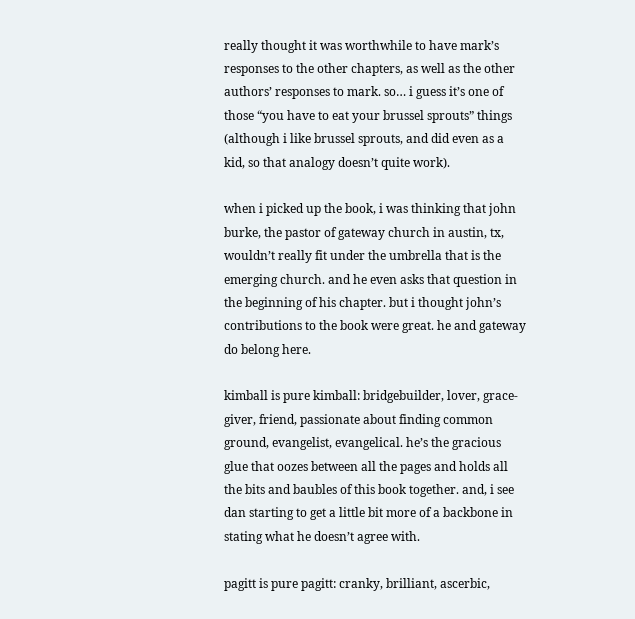really thought it was worthwhile to have mark’s responses to the other chapters, as well as the other authors’ responses to mark. so… i guess it’s one of those “you have to eat your brussel sprouts” things (although i like brussel sprouts, and did even as a kid, so that analogy doesn’t quite work).

when i picked up the book, i was thinking that john burke, the pastor of gateway church in austin, tx, wouldn’t really fit under the umbrella that is the emerging church. and he even asks that question in the beginning of his chapter. but i thought john’s contributions to the book were great. he and gateway do belong here.

kimball is pure kimball: bridgebuilder, lover, grace-giver, friend, passionate about finding common ground, evangelist, evangelical. he’s the gracious glue that oozes between all the pages and holds all the bits and baubles of this book together. and, i see dan starting to get a little bit more of a backbone in stating what he doesn’t agree with.

pagitt is pure pagitt: cranky, brilliant, ascerbic,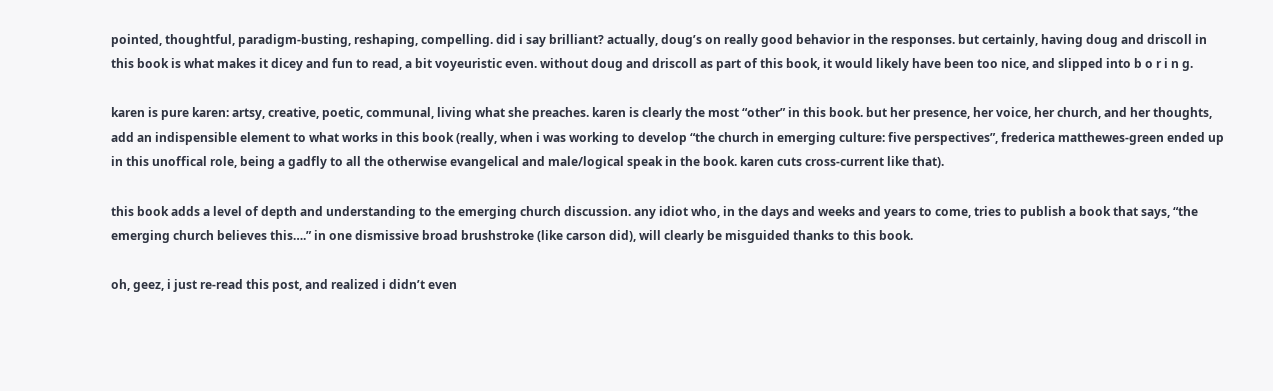pointed, thoughtful, paradigm-busting, reshaping, compelling. did i say brilliant? actually, doug’s on really good behavior in the responses. but certainly, having doug and driscoll in this book is what makes it dicey and fun to read, a bit voyeuristic even. without doug and driscoll as part of this book, it would likely have been too nice, and slipped into b o r i n g.

karen is pure karen: artsy, creative, poetic, communal, living what she preaches. karen is clearly the most “other” in this book. but her presence, her voice, her church, and her thoughts, add an indispensible element to what works in this book (really, when i was working to develop “the church in emerging culture: five perspectives”, frederica matthewes-green ended up in this unoffical role, being a gadfly to all the otherwise evangelical and male/logical speak in the book. karen cuts cross-current like that).

this book adds a level of depth and understanding to the emerging church discussion. any idiot who, in the days and weeks and years to come, tries to publish a book that says, “the emerging church believes this….” in one dismissive broad brushstroke (like carson did), will clearly be misguided thanks to this book.

oh, geez, i just re-read this post, and realized i didn’t even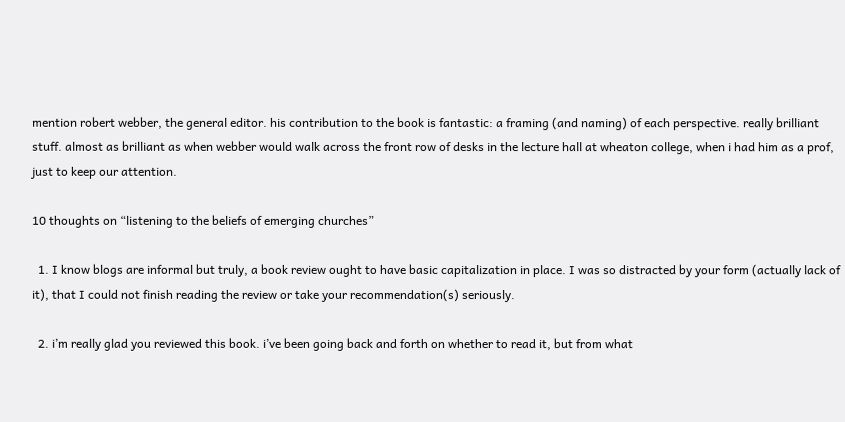mention robert webber, the general editor. his contribution to the book is fantastic: a framing (and naming) of each perspective. really brilliant stuff. almost as brilliant as when webber would walk across the front row of desks in the lecture hall at wheaton college, when i had him as a prof, just to keep our attention.

10 thoughts on “listening to the beliefs of emerging churches”

  1. I know blogs are informal but truly, a book review ought to have basic capitalization in place. I was so distracted by your form (actually lack of it), that I could not finish reading the review or take your recommendation(s) seriously.

  2. i’m really glad you reviewed this book. i’ve been going back and forth on whether to read it, but from what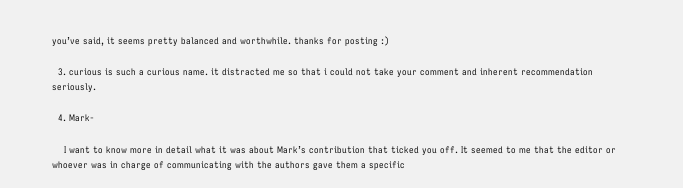you’ve said, it seems pretty balanced and worthwhile. thanks for posting :)

  3. curious is such a curious name. it distracted me so that i could not take your comment and inherent recommendation seriously.

  4. Mark-

    I want to know more in detail what it was about Mark’s contribution that ticked you off. It seemed to me that the editor or whoever was in charge of communicating with the authors gave them a specific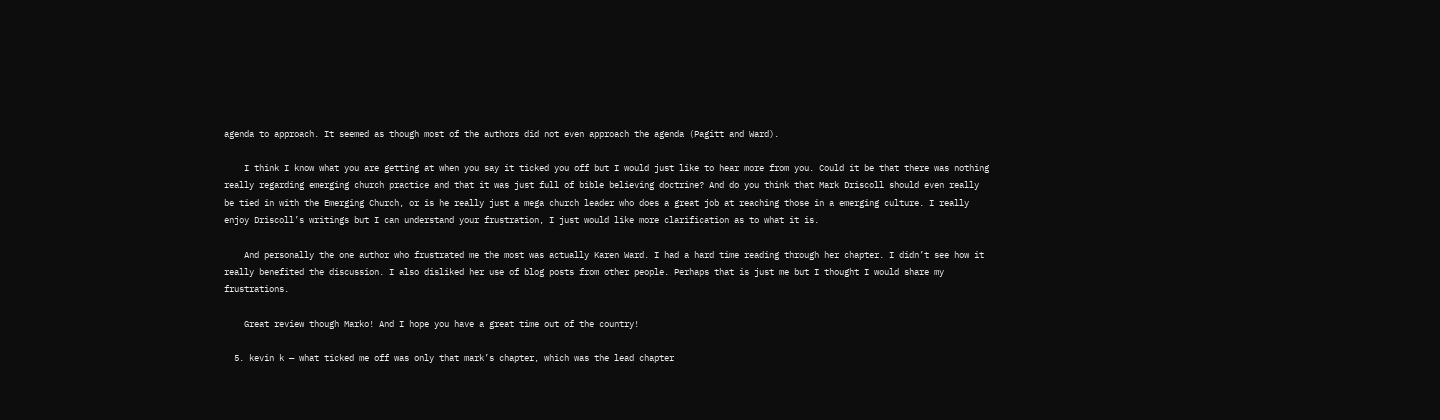agenda to approach. It seemed as though most of the authors did not even approach the agenda (Pagitt and Ward).

    I think I know what you are getting at when you say it ticked you off but I would just like to hear more from you. Could it be that there was nothing really regarding emerging church practice and that it was just full of bible believing doctrine? And do you think that Mark Driscoll should even really be tied in with the Emerging Church, or is he really just a mega church leader who does a great job at reaching those in a emerging culture. I really enjoy Driscoll’s writings but I can understand your frustration, I just would like more clarification as to what it is.

    And personally the one author who frustrated me the most was actually Karen Ward. I had a hard time reading through her chapter. I didn’t see how it really benefited the discussion. I also disliked her use of blog posts from other people. Perhaps that is just me but I thought I would share my frustrations.

    Great review though Marko! And I hope you have a great time out of the country!

  5. kevin k — what ticked me off was only that mark’s chapter, which was the lead chapter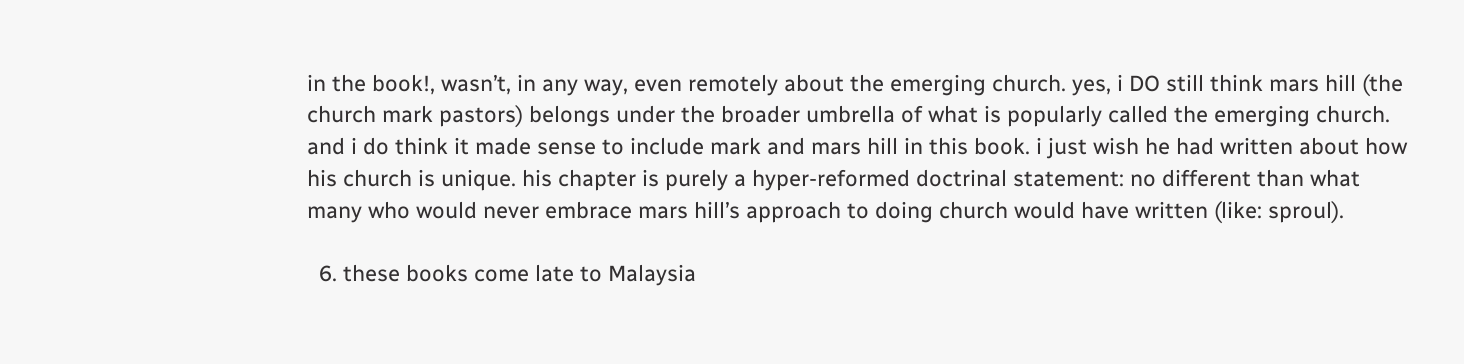in the book!, wasn’t, in any way, even remotely about the emerging church. yes, i DO still think mars hill (the church mark pastors) belongs under the broader umbrella of what is popularly called the emerging church. and i do think it made sense to include mark and mars hill in this book. i just wish he had written about how his church is unique. his chapter is purely a hyper-reformed doctrinal statement: no different than what many who would never embrace mars hill’s approach to doing church would have written (like: sproul).

  6. these books come late to Malaysia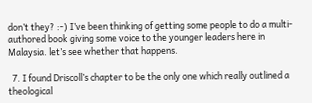don’t they? :-) I’ve been thinking of getting some people to do a multi-authored book giving some voice to the younger leaders here in Malaysia. let’s see whether that happens.

  7. I found Driscoll’s chapter to be the only one which really outlined a theological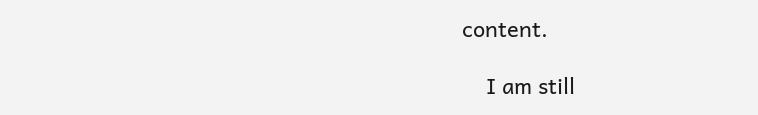content.

    I am still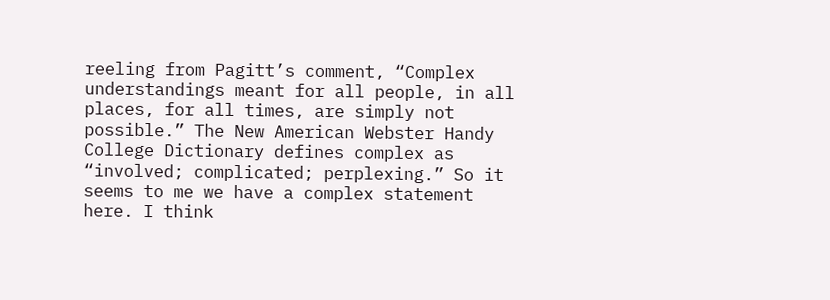reeling from Pagitt’s comment, “Complex understandings meant for all people, in all places, for all times, are simply not possible.” The New American Webster Handy College Dictionary defines complex as “involved; complicated; perplexing.” So it seems to me we have a complex statement here. I think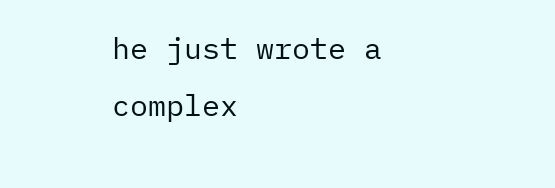he just wrote a complex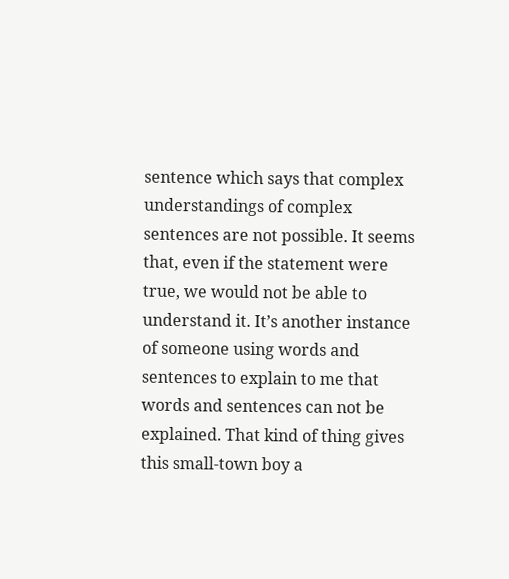sentence which says that complex understandings of complex sentences are not possible. It seems that, even if the statement were true, we would not be able to understand it. It’s another instance of someone using words and sentences to explain to me that words and sentences can not be explained. That kind of thing gives this small-town boy a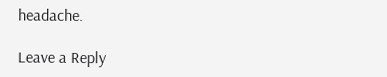headache.

Leave a Reply